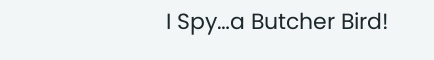I Spy…a Butcher Bird!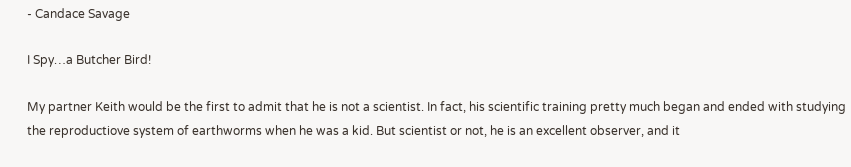- Candace Savage

I Spy…a Butcher Bird!

My partner Keith would be the first to admit that he is not a scientist. In fact, his scientific training pretty much began and ended with studying the reproductiove system of earthworms when he was a kid. But scientist or not, he is an excellent observer, and it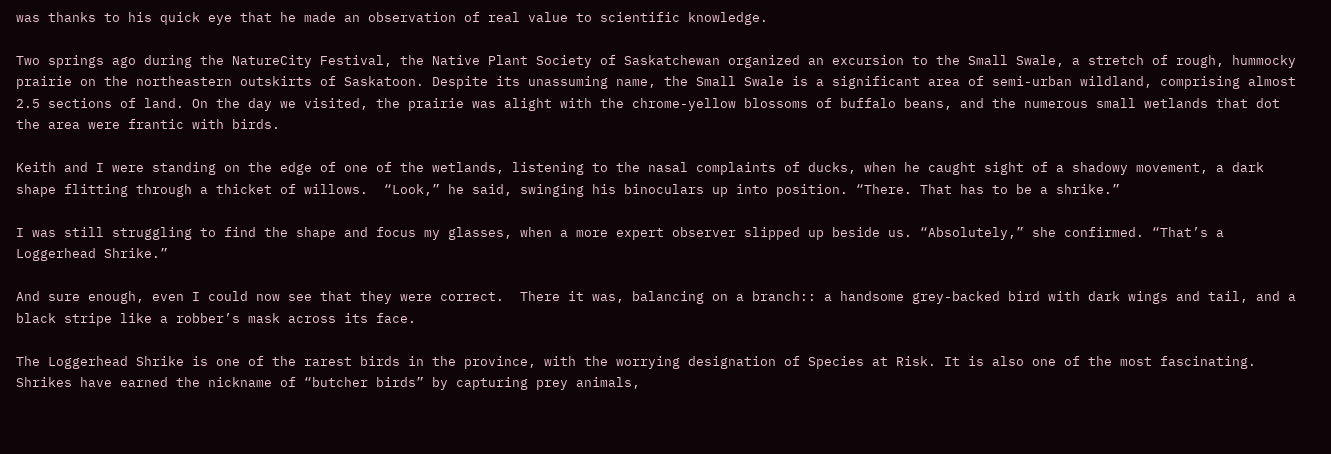was thanks to his quick eye that he made an observation of real value to scientific knowledge.

Two springs ago during the NatureCity Festival, the Native Plant Society of Saskatchewan organized an excursion to the Small Swale, a stretch of rough, hummocky prairie on the northeastern outskirts of Saskatoon. Despite its unassuming name, the Small Swale is a significant area of semi-urban wildland, comprising almost 2.5 sections of land. On the day we visited, the prairie was alight with the chrome-yellow blossoms of buffalo beans, and the numerous small wetlands that dot the area were frantic with birds.

Keith and I were standing on the edge of one of the wetlands, listening to the nasal complaints of ducks, when he caught sight of a shadowy movement, a dark shape flitting through a thicket of willows.  “Look,” he said, swinging his binoculars up into position. “There. That has to be a shrike.”

I was still struggling to find the shape and focus my glasses, when a more expert observer slipped up beside us. “Absolutely,” she confirmed. “That’s a Loggerhead Shrike.”

And sure enough, even I could now see that they were correct.  There it was, balancing on a branch:: a handsome grey-backed bird with dark wings and tail, and a black stripe like a robber’s mask across its face.

The Loggerhead Shrike is one of the rarest birds in the province, with the worrying designation of Species at Risk. It is also one of the most fascinating. Shrikes have earned the nickname of “butcher birds” by capturing prey animals,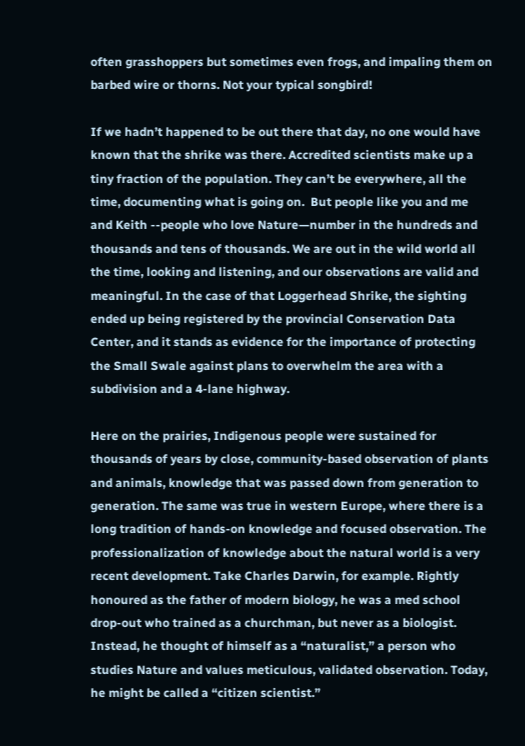often grasshoppers but sometimes even frogs, and impaling them on barbed wire or thorns. Not your typical songbird!

If we hadn’t happened to be out there that day, no one would have known that the shrike was there. Accredited scientists make up a tiny fraction of the population. They can’t be everywhere, all the time, documenting what is going on.  But people like you and me and Keith --people who love Nature—number in the hundreds and thousands and tens of thousands. We are out in the wild world all the time, looking and listening, and our observations are valid and meaningful. In the case of that Loggerhead Shrike, the sighting ended up being registered by the provincial Conservation Data Center, and it stands as evidence for the importance of protecting the Small Swale against plans to overwhelm the area with a subdivision and a 4-lane highway.

Here on the prairies, Indigenous people were sustained for thousands of years by close, community-based observation of plants and animals, knowledge that was passed down from generation to generation. The same was true in western Europe, where there is a long tradition of hands-on knowledge and focused observation. The professionalization of knowledge about the natural world is a very recent development. Take Charles Darwin, for example. Rightly honoured as the father of modern biology, he was a med school drop-out who trained as a churchman, but never as a biologist. Instead, he thought of himself as a “naturalist,” a person who studies Nature and values meticulous, validated observation. Today, he might be called a “citizen scientist.”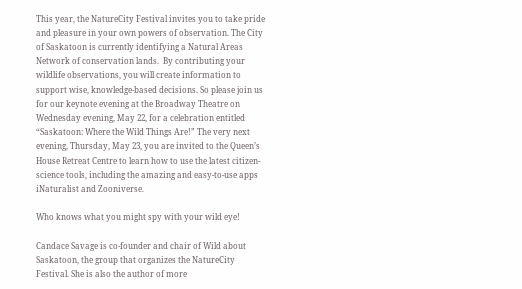This year, the NatureCity Festival invites you to take pride and pleasure in your own powers of observation. The City of Saskatoon is currently identifying a Natural Areas Network of conservation lands.  By contributing your wildlife observations, you will create information to support wise, knowledge-based decisions. So please join us for our keynote evening at the Broadway Theatre on Wednesday evening, May 22, for a celebration entitled “Saskatoon: Where the Wild Things Are!” The very next evening, Thursday, May 23, you are invited to the Queen’s House Retreat Centre to learn how to use the latest citizen-science tools, including the amazing and easy-to-use apps iNaturalist and Zooniverse.

Who knows what you might spy with your wild eye!

Candace Savage is co-founder and chair of Wild about Saskatoon, the group that organizes the NatureCity Festival. She is also the author of more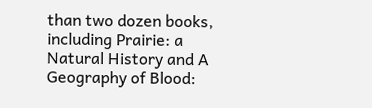than two dozen books, including Prairie: a Natural History and A Geography of Blood: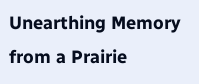Unearthing Memory from a Prairie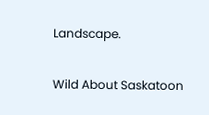Landscape.

Wild About Saskatoon